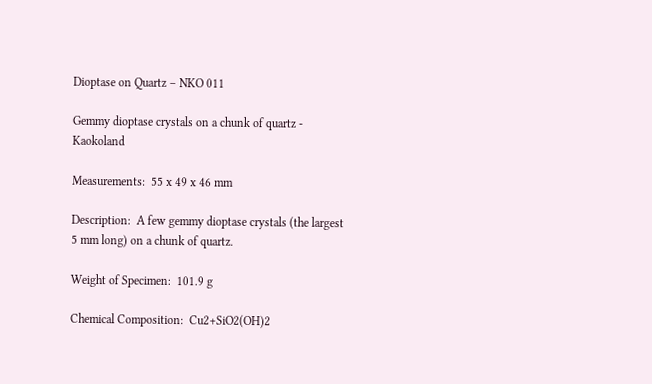Dioptase on Quartz – NKO 011

Gemmy dioptase crystals on a chunk of quartz - Kaokoland

Measurements:  55 x 49 x 46 mm

Description:  A few gemmy dioptase crystals (the largest 5 mm long) on a chunk of quartz.

Weight of Specimen:  101.9 g

Chemical Composition:  Cu2+SiO2(OH)2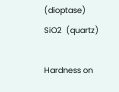(dioptase)                                                     SiO2  (quartz)

Hardness on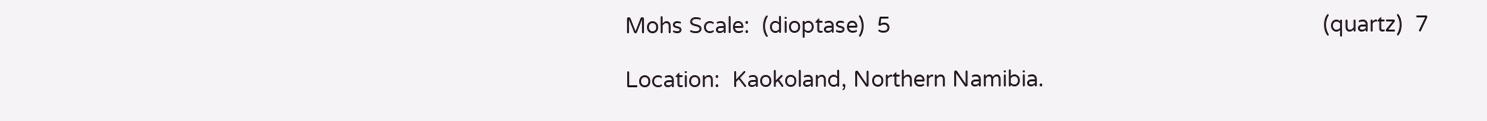Mohs Scale:  (dioptase)  5                                                                        (quartz)  7

Location:  Kaokoland, Northern Namibia.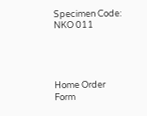Specimen Code:  NKO 011




Home Order Form